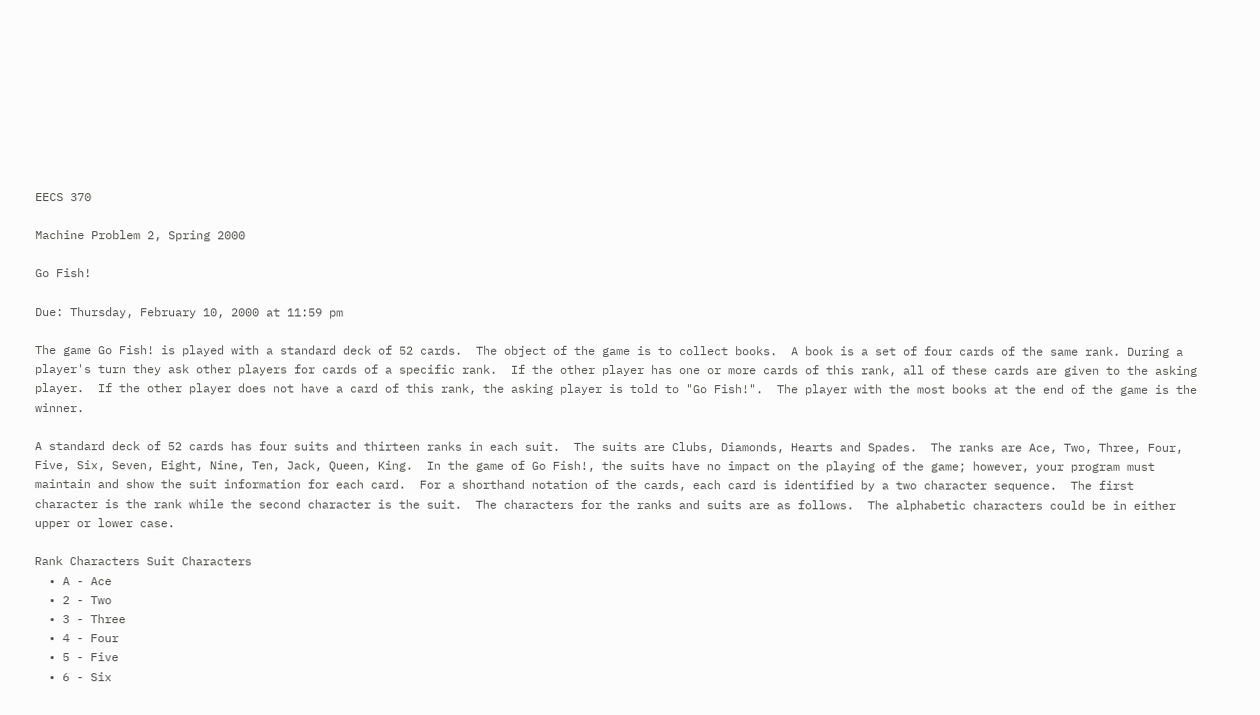EECS 370

Machine Problem 2, Spring 2000

Go Fish!

Due: Thursday, February 10, 2000 at 11:59 pm

The game Go Fish! is played with a standard deck of 52 cards.  The object of the game is to collect books.  A book is a set of four cards of the same rank. During a player's turn they ask other players for cards of a specific rank.  If the other player has one or more cards of this rank, all of these cards are given to the asking player.  If the other player does not have a card of this rank, the asking player is told to "Go Fish!".  The player with the most books at the end of the game is the winner.

A standard deck of 52 cards has four suits and thirteen ranks in each suit.  The suits are Clubs, Diamonds, Hearts and Spades.  The ranks are Ace, Two, Three, Four, Five, Six, Seven, Eight, Nine, Ten, Jack, Queen, King.  In the game of Go Fish!, the suits have no impact on the playing of the game; however, your program must maintain and show the suit information for each card.  For a shorthand notation of the cards, each card is identified by a two character sequence.  The first character is the rank while the second character is the suit.  The characters for the ranks and suits are as follows.  The alphabetic characters could be in either upper or lower case.

Rank Characters Suit Characters
  • A - Ace
  • 2 - Two
  • 3 - Three
  • 4 - Four
  • 5 - Five
  • 6 - Six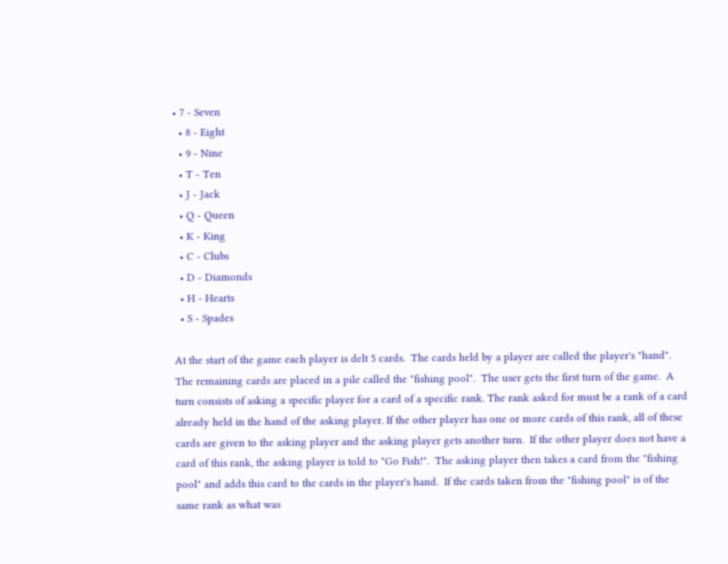• 7 - Seven
  • 8 - Eight
  • 9 - Nine
  • T - Ten
  • J - Jack
  • Q - Queen
  • K - King
  • C - Clubs
  • D - Diamonds
  • H - Hearts
  • S - Spades

At the start of the game each player is delt 5 cards.  The cards held by a player are called the player's "hand".  The remaining cards are placed in a pile called the "fishing pool".  The user gets the first turn of the game.  A turn consists of asking a specific player for a card of a specific rank. The rank asked for must be a rank of a card already held in the hand of the asking player. If the other player has one or more cards of this rank, all of these cards are given to the asking player and the asking player gets another turn.  If the other player does not have a card of this rank, the asking player is told to "Go Fish!".  The asking player then takes a card from the "fishing pool" and adds this card to the cards in the player's hand.  If the cards taken from the "fishing pool" is of the same rank as what was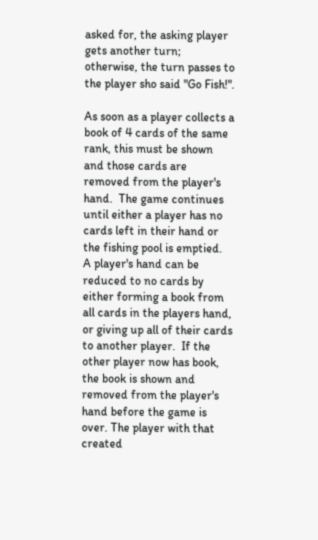asked for, the asking player gets another turn; otherwise, the turn passes to the player sho said "Go Fish!".

As soon as a player collects a book of 4 cards of the same rank, this must be shown and those cards are removed from the player's hand.  The game continues until either a player has no cards left in their hand or the fishing pool is emptied.  A player's hand can be reduced to no cards by either forming a book from all cards in the players hand, or giving up all of their cards to another player.  If the other player now has book, the book is shown and removed from the player's hand before the game is over. The player with that created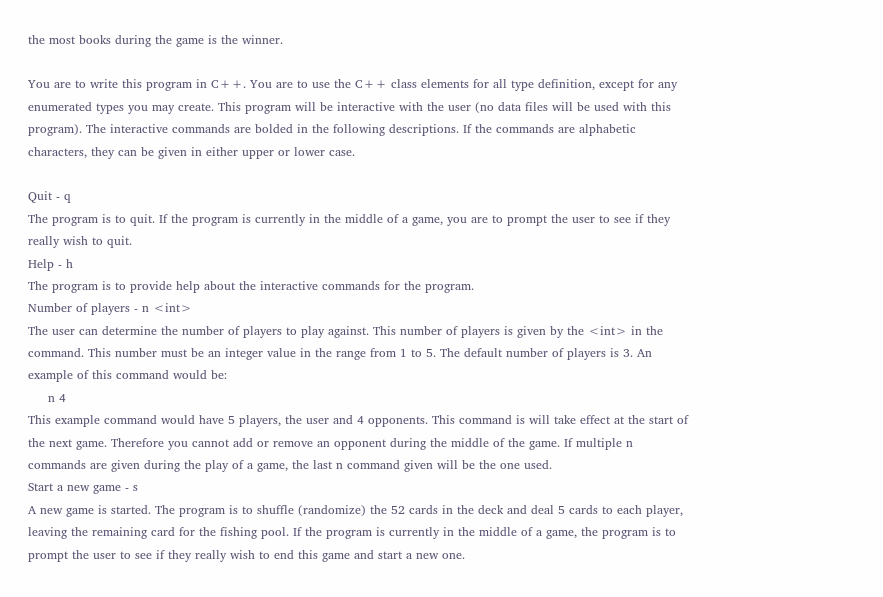the most books during the game is the winner.

You are to write this program in C++. You are to use the C++ class elements for all type definition, except for any enumerated types you may create. This program will be interactive with the user (no data files will be used with this program). The interactive commands are bolded in the following descriptions. If the commands are alphabetic characters, they can be given in either upper or lower case.

Quit - q
The program is to quit. If the program is currently in the middle of a game, you are to prompt the user to see if they really wish to quit.
Help - h
The program is to provide help about the interactive commands for the program.
Number of players - n <int>
The user can determine the number of players to play against. This number of players is given by the <int> in the command. This number must be an integer value in the range from 1 to 5. The default number of players is 3. An example of this command would be:
     n 4
This example command would have 5 players, the user and 4 opponents. This command is will take effect at the start of the next game. Therefore you cannot add or remove an opponent during the middle of the game. If multiple n commands are given during the play of a game, the last n command given will be the one used.
Start a new game - s
A new game is started. The program is to shuffle (randomize) the 52 cards in the deck and deal 5 cards to each player, leaving the remaining card for the fishing pool. If the program is currently in the middle of a game, the program is to prompt the user to see if they really wish to end this game and start a new one.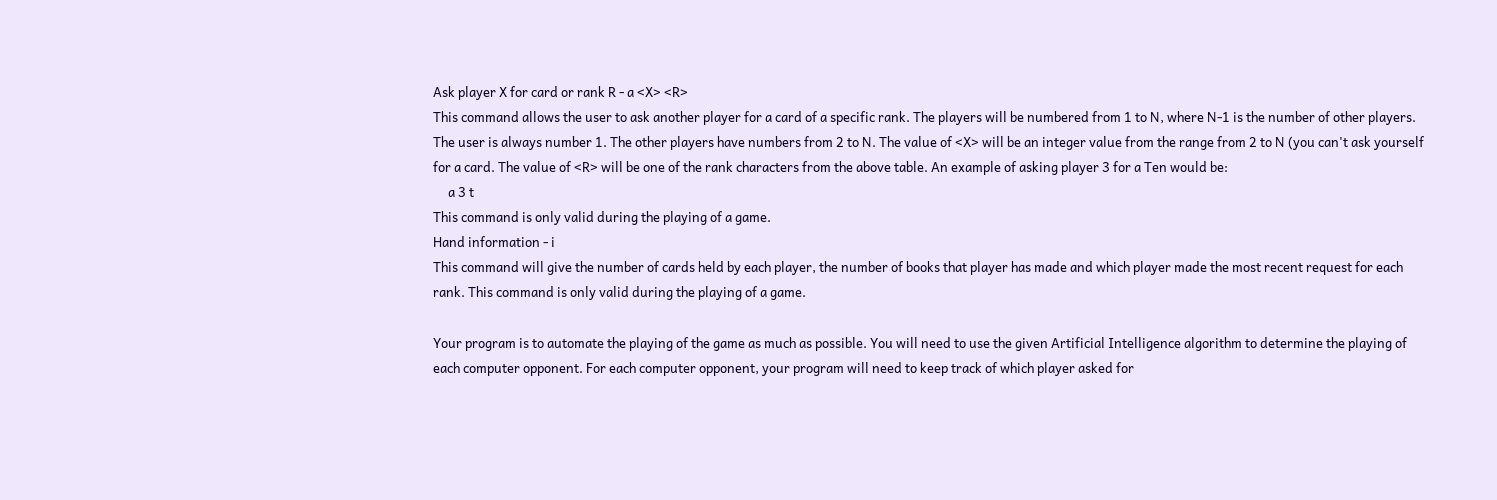Ask player X for card or rank R - a <X> <R>
This command allows the user to ask another player for a card of a specific rank. The players will be numbered from 1 to N, where N-1 is the number of other players. The user is always number 1. The other players have numbers from 2 to N. The value of <X> will be an integer value from the range from 2 to N (you can't ask yourself for a card. The value of <R> will be one of the rank characters from the above table. An example of asking player 3 for a Ten would be:
     a 3 t
This command is only valid during the playing of a game.
Hand information - i
This command will give the number of cards held by each player, the number of books that player has made and which player made the most recent request for each rank. This command is only valid during the playing of a game.

Your program is to automate the playing of the game as much as possible. You will need to use the given Artificial Intelligence algorithm to determine the playing of each computer opponent. For each computer opponent, your program will need to keep track of which player asked for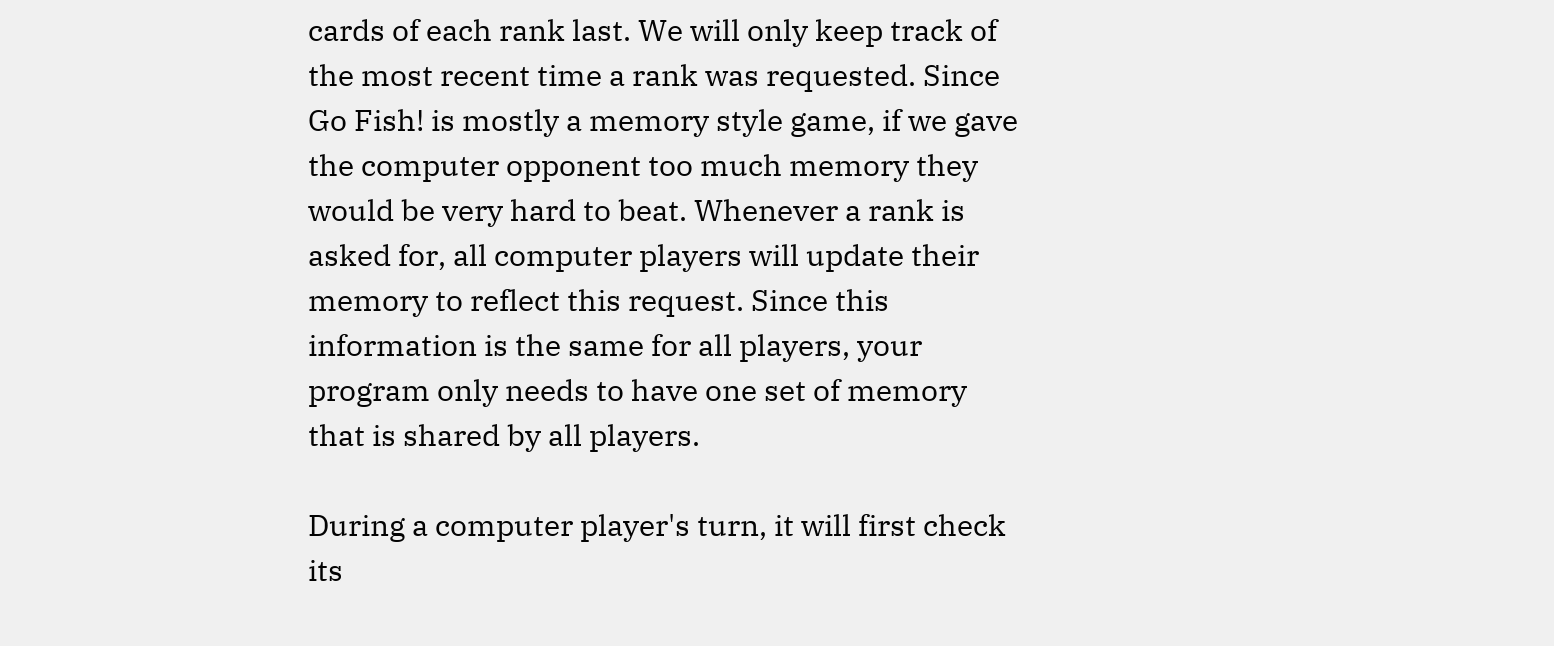cards of each rank last. We will only keep track of the most recent time a rank was requested. Since Go Fish! is mostly a memory style game, if we gave the computer opponent too much memory they would be very hard to beat. Whenever a rank is asked for, all computer players will update their memory to reflect this request. Since this information is the same for all players, your program only needs to have one set of memory that is shared by all players.

During a computer player's turn, it will first check its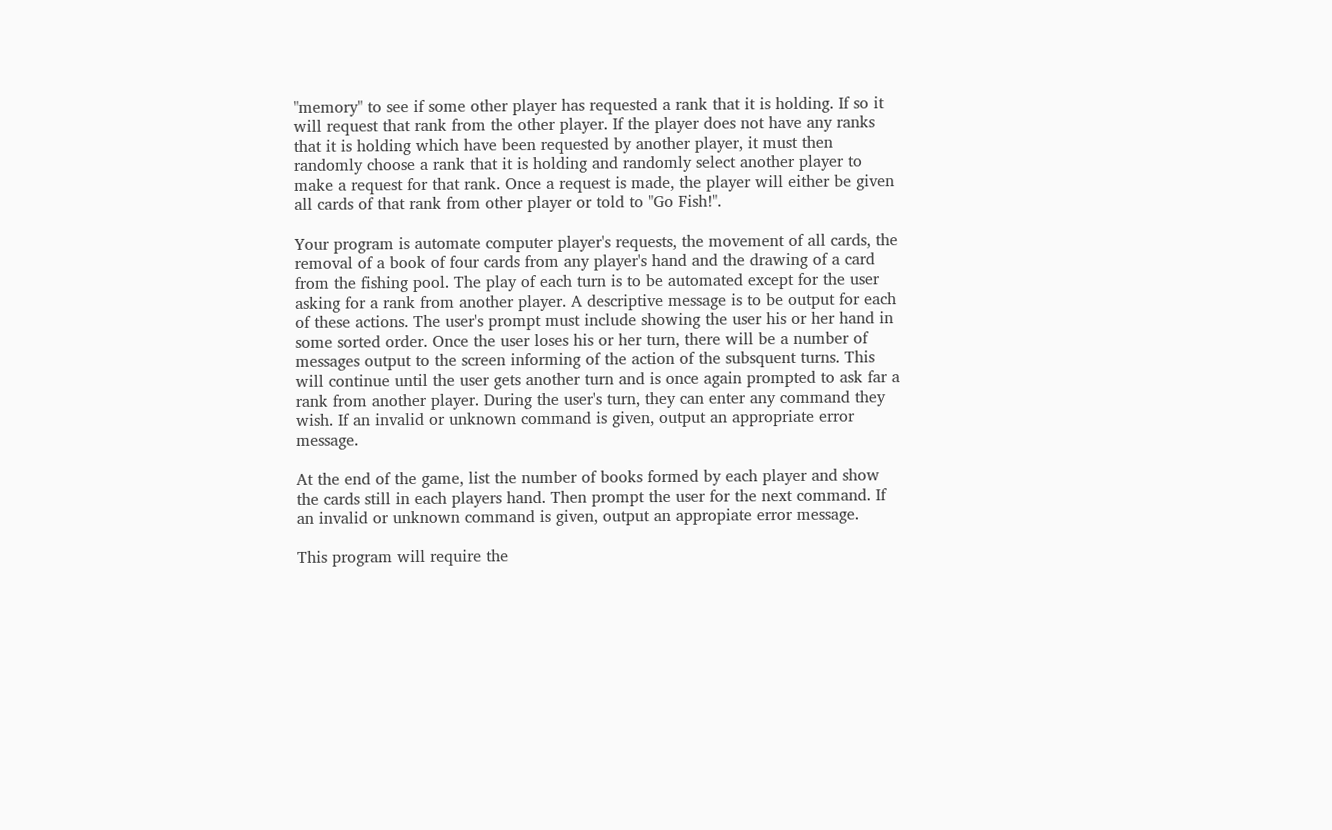"memory" to see if some other player has requested a rank that it is holding. If so it will request that rank from the other player. If the player does not have any ranks that it is holding which have been requested by another player, it must then randomly choose a rank that it is holding and randomly select another player to make a request for that rank. Once a request is made, the player will either be given all cards of that rank from other player or told to "Go Fish!".

Your program is automate computer player's requests, the movement of all cards, the removal of a book of four cards from any player's hand and the drawing of a card from the fishing pool. The play of each turn is to be automated except for the user asking for a rank from another player. A descriptive message is to be output for each of these actions. The user's prompt must include showing the user his or her hand in some sorted order. Once the user loses his or her turn, there will be a number of messages output to the screen informing of the action of the subsquent turns. This will continue until the user gets another turn and is once again prompted to ask far a rank from another player. During the user's turn, they can enter any command they wish. If an invalid or unknown command is given, output an appropriate error message.

At the end of the game, list the number of books formed by each player and show the cards still in each players hand. Then prompt the user for the next command. If an invalid or unknown command is given, output an appropiate error message.

This program will require the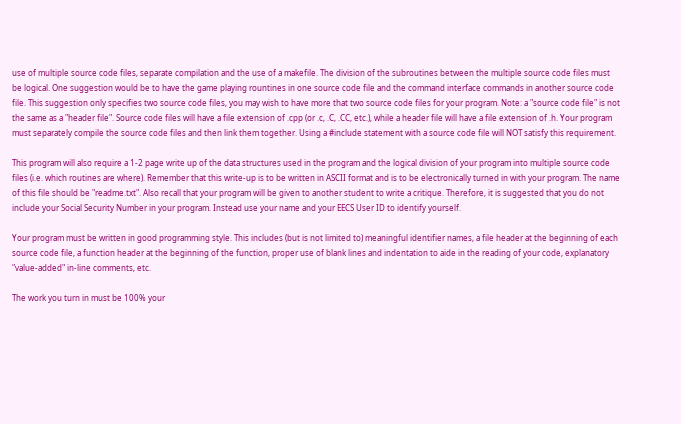use of multiple source code files, separate compilation and the use of a makefile. The division of the subroutines between the multiple source code files must be logical. One suggestion would be to have the game playing rountines in one source code file and the command interface commands in another source code file. This suggestion only specifies two source code files, you may wish to have more that two source code files for your program. Note: a "source code file" is not the same as a "header file". Source code files will have a file extension of .cpp (or .c, .C, .CC, etc.), while a header file will have a file extension of .h. Your program must separately compile the source code files and then link them together. Using a #include statement with a source code file will NOT satisfy this requirement.

This program will also require a 1-2 page write up of the data structures used in the program and the logical division of your program into multiple source code files (i.e. which routines are where). Remember that this write-up is to be written in ASCII format and is to be electronically turned in with your program. The name of this file should be "readme.txt". Also recall that your program will be given to another student to write a critique. Therefore, it is suggested that you do not include your Social Security Number in your program. Instead use your name and your EECS User ID to identify yourself.

Your program must be written in good programming style. This includes (but is not limited to) meaningful identifier names, a file header at the beginning of each source code file, a function header at the beginning of the function, proper use of blank lines and indentation to aide in the reading of your code, explanatory "value-added" in-line comments, etc.

The work you turn in must be 100% your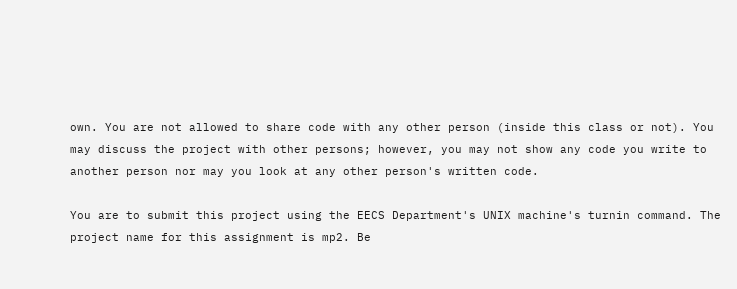own. You are not allowed to share code with any other person (inside this class or not). You may discuss the project with other persons; however, you may not show any code you write to another person nor may you look at any other person's written code.

You are to submit this project using the EECS Department's UNIX machine's turnin command. The project name for this assignment is mp2. Be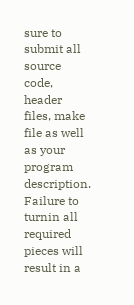sure to submit all source code, header files, make file as well as your program description. Failure to turnin all required pieces will result in a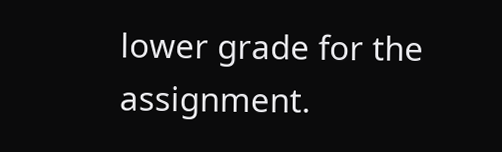lower grade for the assignment.